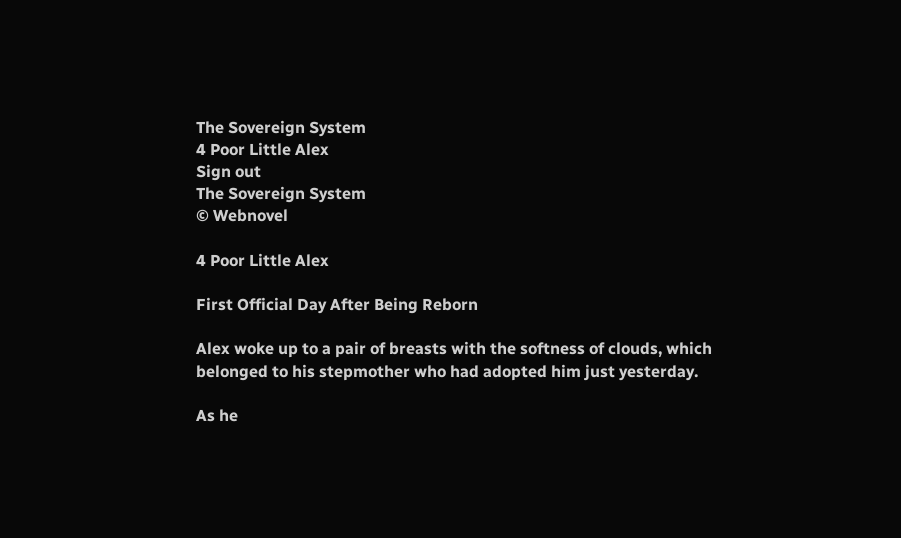The Sovereign System
4 Poor Little Alex
Sign out
The Sovereign System
© Webnovel

4 Poor Little Alex

First Official Day After Being Reborn

Alex woke up to a pair of breasts with the softness of clouds, which belonged to his stepmother who had adopted him just yesterday.

As he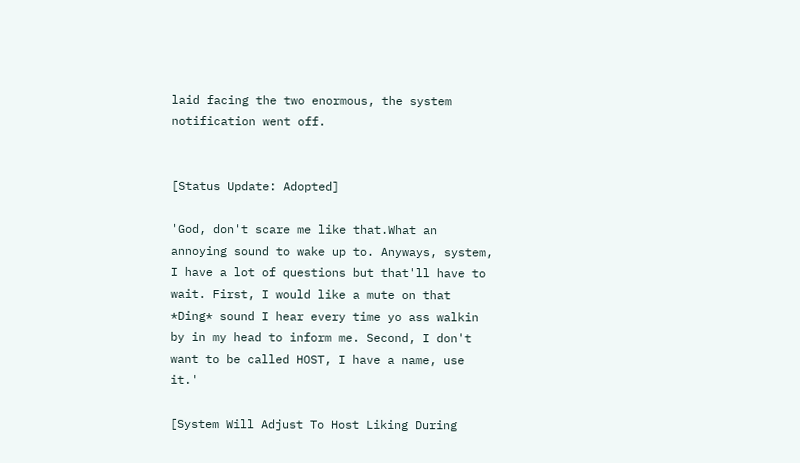laid facing the two enormous, the system notification went off.


[Status Update: Adopted]

'God, don't scare me like that.What an annoying sound to wake up to. Anyways, system, I have a lot of questions but that'll have to wait. First, I would like a mute on that *Ding* sound I hear every time yo ass walkin by in my head to inform me. Second, I don't want to be called HOST, I have a name, use it.'

[System Will Adjust To Host Liking During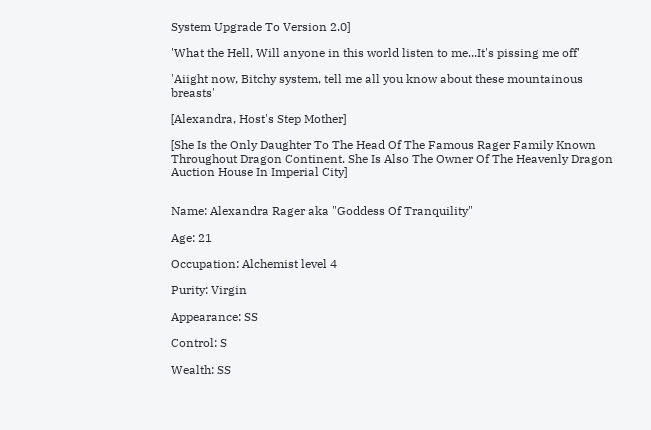System Upgrade To Version 2.0]

'What the Hell, Will anyone in this world listen to me...It's pissing me off'

'Aiight now, Bitchy system, tell me all you know about these mountainous breasts'

[Alexandra, Host's Step Mother]

[She Is the Only Daughter To The Head Of The Famous Rager Family Known Throughout Dragon Continent. She Is Also The Owner Of The Heavenly Dragon Auction House In Imperial City]


Name: Alexandra Rager aka "Goddess Of Tranquility"

Age: 21

Occupation: Alchemist level 4

Purity: Virgin

Appearance: SS

Control: S

Wealth: SS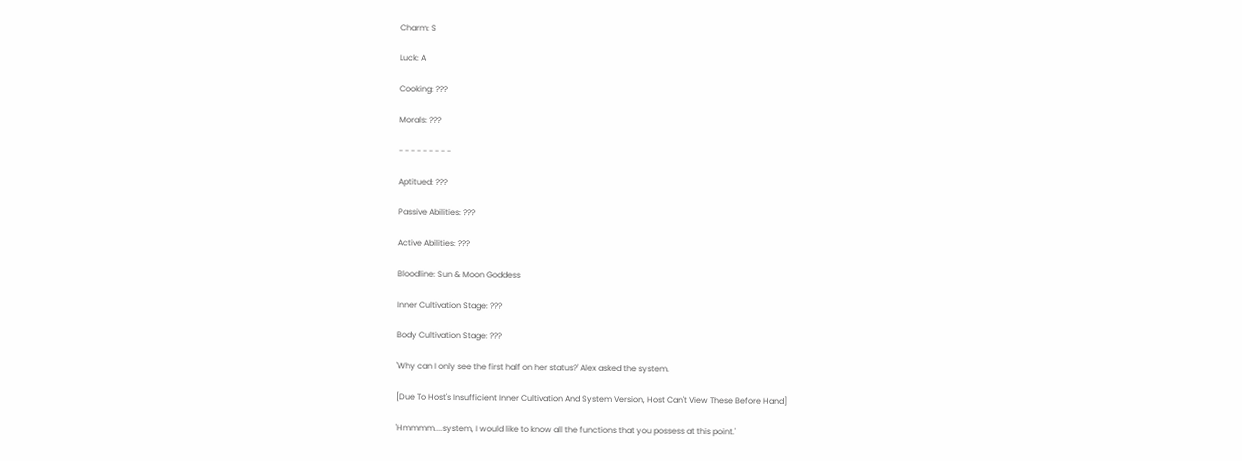Charm: S

Luck: A

Cooking: ???

Morals: ???

- - - - - - - - -

Aptitued: ???

Passive Abilities: ???

Active Abilities: ???

Bloodline: Sun & Moon Goddess

Inner Cultivation Stage: ???

Body Cultivation Stage: ???

'Why can I only see the first half on her status?' Alex asked the system.

[Due To Host's Insufficient Inner Cultivation And System Version, Host Can't View These Before Hand]

'Hmmmm....system, I would like to know all the functions that you possess at this point.'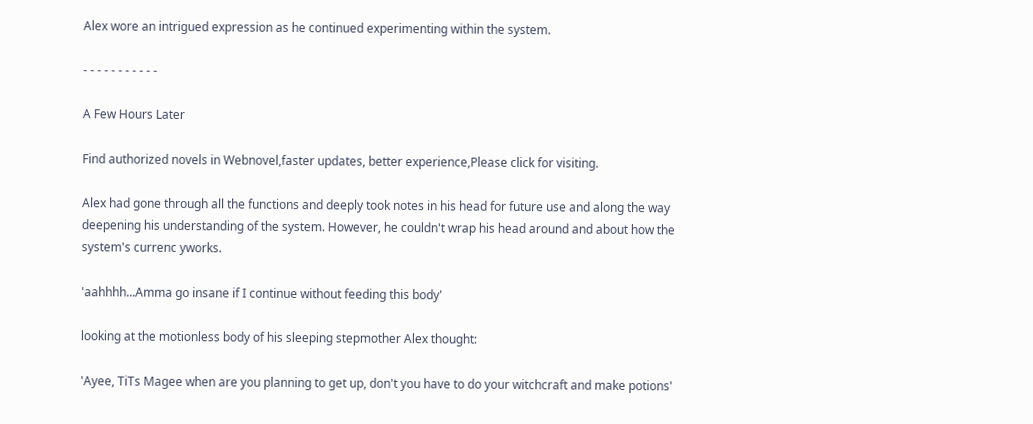Alex wore an intrigued expression as he continued experimenting within the system.

- - - - - - - - - - -

A Few Hours Later

Find authorized novels in Webnovel,faster updates, better experience,Please click for visiting.

Alex had gone through all the functions and deeply took notes in his head for future use and along the way deepening his understanding of the system. However, he couldn't wrap his head around and about how the system's currenc yworks.

'aahhhh...Amma go insane if I continue without feeding this body'

looking at the motionless body of his sleeping stepmother Alex thought:

'Ayee, TiTs Magee when are you planning to get up, don't you have to do your witchcraft and make potions'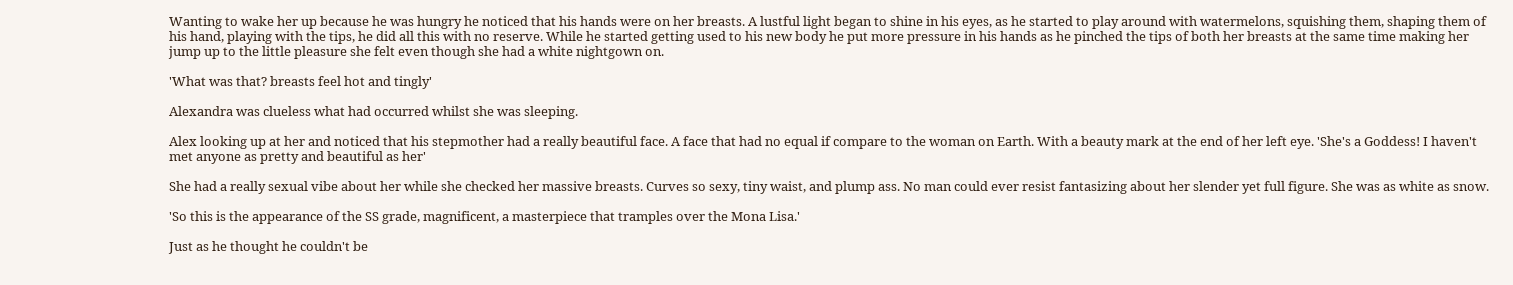Wanting to wake her up because he was hungry he noticed that his hands were on her breasts. A lustful light began to shine in his eyes, as he started to play around with watermelons, squishing them, shaping them of his hand, playing with the tips, he did all this with no reserve. While he started getting used to his new body he put more pressure in his hands as he pinched the tips of both her breasts at the same time making her jump up to the little pleasure she felt even though she had a white nightgown on.

'What was that? breasts feel hot and tingly'

Alexandra was clueless what had occurred whilst she was sleeping.

Alex looking up at her and noticed that his stepmother had a really beautiful face. A face that had no equal if compare to the woman on Earth. With a beauty mark at the end of her left eye. 'She's a Goddess! I haven't met anyone as pretty and beautiful as her'

She had a really sexual vibe about her while she checked her massive breasts. Curves so sexy, tiny waist, and plump ass. No man could ever resist fantasizing about her slender yet full figure. She was as white as snow.

'So this is the appearance of the SS grade, magnificent, a masterpiece that tramples over the Mona Lisa.'

Just as he thought he couldn't be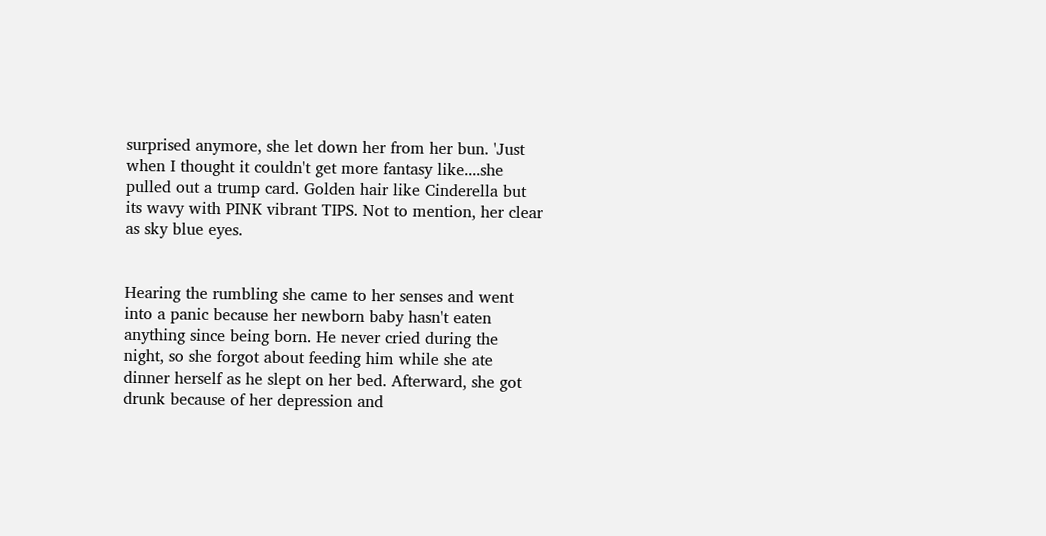surprised anymore, she let down her from her bun. 'Just when I thought it couldn't get more fantasy like....she pulled out a trump card. Golden hair like Cinderella but its wavy with PINK vibrant TIPS. Not to mention, her clear as sky blue eyes.


Hearing the rumbling she came to her senses and went into a panic because her newborn baby hasn't eaten anything since being born. He never cried during the night, so she forgot about feeding him while she ate dinner herself as he slept on her bed. Afterward, she got drunk because of her depression and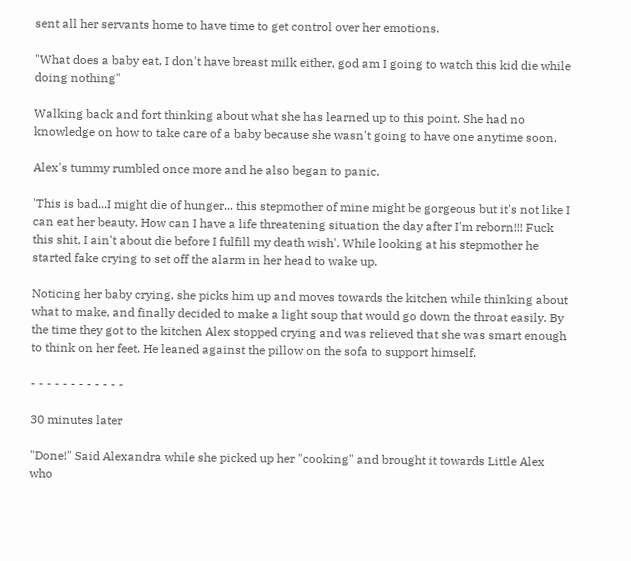sent all her servants home to have time to get control over her emotions.

"What does a baby eat, I don't have breast milk either, god am I going to watch this kid die while doing nothing"

Walking back and fort thinking about what she has learned up to this point. She had no knowledge on how to take care of a baby because she wasn't going to have one anytime soon.

Alex's tummy rumbled once more and he also began to panic.

'This is bad...I might die of hunger... this stepmother of mine might be gorgeous but it's not like I can eat her beauty. How can I have a life threatening situation the day after I'm reborn!!! Fuck this shit, I ain't about die before I fulfill my death wish'. While looking at his stepmother he started fake crying to set off the alarm in her head to wake up.

Noticing her baby crying, she picks him up and moves towards the kitchen while thinking about what to make, and finally decided to make a light soup that would go down the throat easily. By the time they got to the kitchen Alex stopped crying and was relieved that she was smart enough to think on her feet. He leaned against the pillow on the sofa to support himself.

- - - - - - - - - - - -

30 minutes later

"Done!" Said Alexandra while she picked up her "cooking" and brought it towards Little Alex who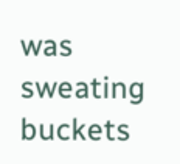was sweating buckets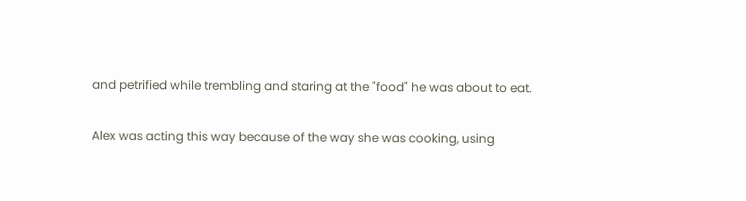and petrified while trembling and staring at the "food" he was about to eat.

Alex was acting this way because of the way she was cooking, using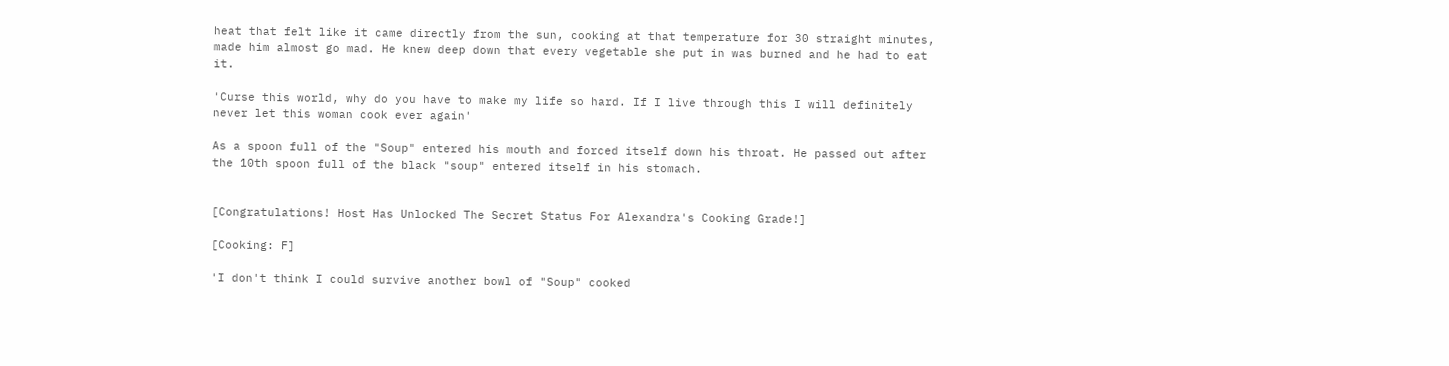heat that felt like it came directly from the sun, cooking at that temperature for 30 straight minutes, made him almost go mad. He knew deep down that every vegetable she put in was burned and he had to eat it.

'Curse this world, why do you have to make my life so hard. If I live through this I will definitely never let this woman cook ever again'

As a spoon full of the "Soup" entered his mouth and forced itself down his throat. He passed out after the 10th spoon full of the black "soup" entered itself in his stomach.


[Congratulations! Host Has Unlocked The Secret Status For Alexandra's Cooking Grade!]

[Cooking: F]

'I don't think I could survive another bowl of "Soup" cooked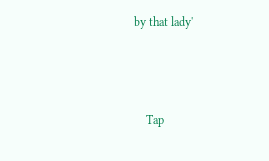by that lady'



    Tap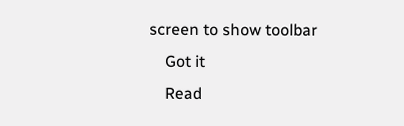screen to show toolbar
    Got it
    Read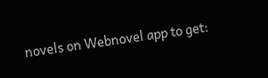novels on Webnovel app to get: